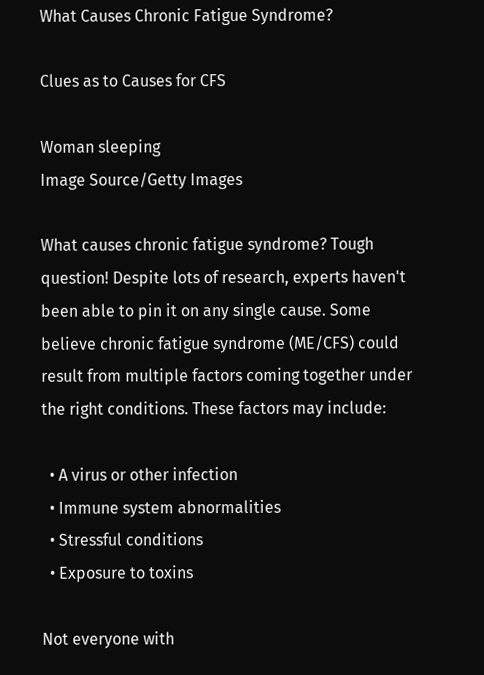What Causes Chronic Fatigue Syndrome?

Clues as to Causes for CFS

Woman sleeping
Image Source/Getty Images

What causes chronic fatigue syndrome? Tough question! Despite lots of research, experts haven't been able to pin it on any single cause. Some believe chronic fatigue syndrome (ME/CFS) could result from multiple factors coming together under the right conditions. These factors may include:

  • A virus or other infection
  • Immune system abnormalities
  • Stressful conditions
  • Exposure to toxins

Not everyone with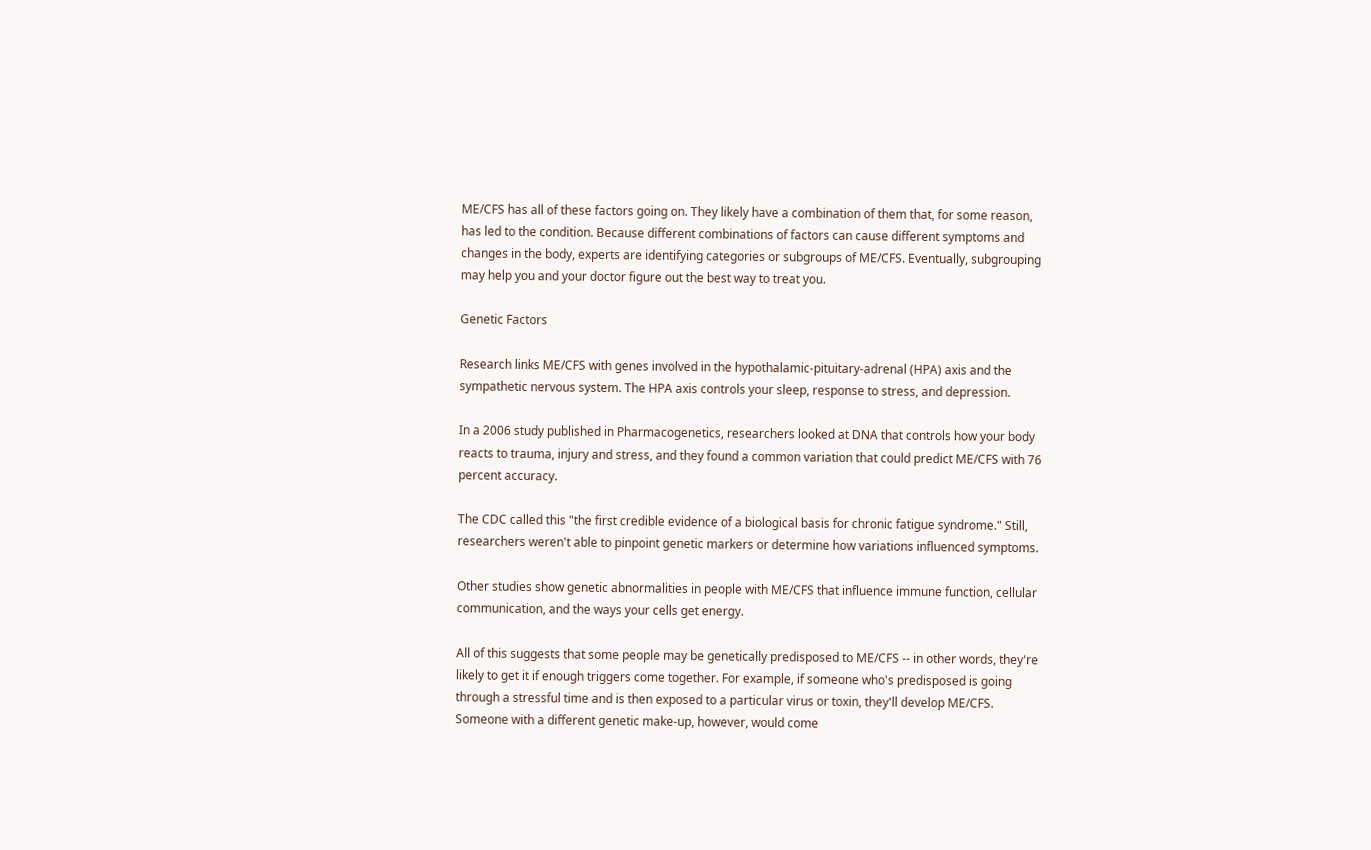ME/CFS has all of these factors going on. They likely have a combination of them that, for some reason, has led to the condition. Because different combinations of factors can cause different symptoms and changes in the body, experts are identifying categories or subgroups of ME/CFS. Eventually, subgrouping may help you and your doctor figure out the best way to treat you.

Genetic Factors

Research links ME/CFS with genes involved in the hypothalamic-pituitary-adrenal (HPA) axis and the sympathetic nervous system. The HPA axis controls your sleep, response to stress, and depression.

In a 2006 study published in Pharmacogenetics, researchers looked at DNA that controls how your body reacts to trauma, injury and stress, and they found a common variation that could predict ME/CFS with 76 percent accuracy.

The CDC called this "the first credible evidence of a biological basis for chronic fatigue syndrome." Still, researchers weren't able to pinpoint genetic markers or determine how variations influenced symptoms.

Other studies show genetic abnormalities in people with ME/CFS that influence immune function, cellular communication, and the ways your cells get energy.

All of this suggests that some people may be genetically predisposed to ME/CFS -- in other words, they're likely to get it if enough triggers come together. For example, if someone who's predisposed is going through a stressful time and is then exposed to a particular virus or toxin, they'll develop ME/CFS. Someone with a different genetic make-up, however, would come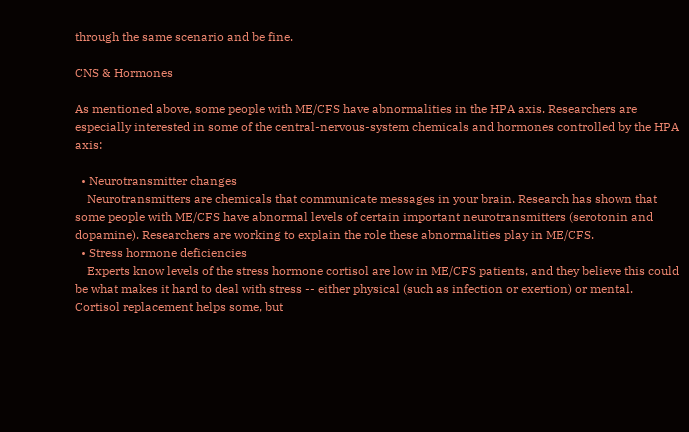through the same scenario and be fine.

CNS & Hormones

As mentioned above, some people with ME/CFS have abnormalities in the HPA axis. Researchers are especially interested in some of the central-nervous-system chemicals and hormones controlled by the HPA axis:

  • Neurotransmitter changes
    Neurotransmitters are chemicals that communicate messages in your brain. Research has shown that some people with ME/CFS have abnormal levels of certain important neurotransmitters (serotonin and dopamine). Researchers are working to explain the role these abnormalities play in ME/CFS.
  • Stress hormone deficiencies
    Experts know levels of the stress hormone cortisol are low in ME/CFS patients, and they believe this could be what makes it hard to deal with stress -- either physical (such as infection or exertion) or mental. Cortisol replacement helps some, but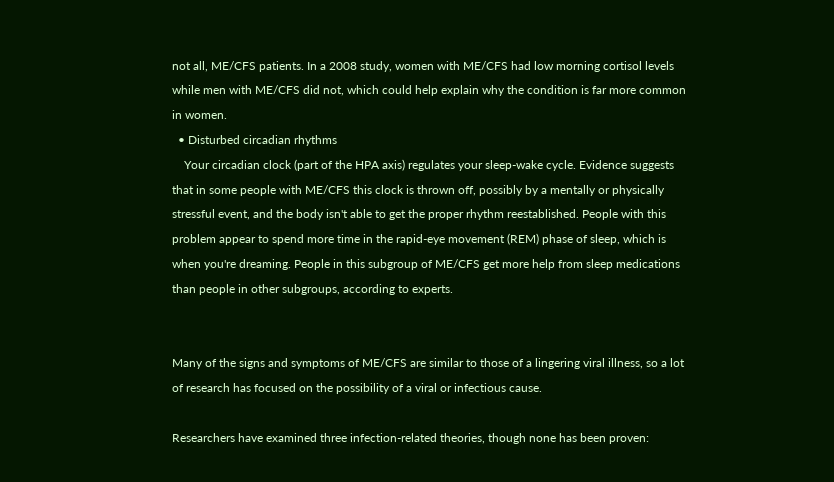not all, ME/CFS patients. In a 2008 study, women with ME/CFS had low morning cortisol levels while men with ME/CFS did not, which could help explain why the condition is far more common in women.
  • Disturbed circadian rhythms
    Your circadian clock (part of the HPA axis) regulates your sleep-wake cycle. Evidence suggests that in some people with ME/CFS this clock is thrown off, possibly by a mentally or physically stressful event, and the body isn't able to get the proper rhythm reestablished. People with this problem appear to spend more time in the rapid-eye movement (REM) phase of sleep, which is when you're dreaming. People in this subgroup of ME/CFS get more help from sleep medications than people in other subgroups, according to experts.


Many of the signs and symptoms of ME/CFS are similar to those of a lingering viral illness, so a lot of research has focused on the possibility of a viral or infectious cause.

Researchers have examined three infection-related theories, though none has been proven: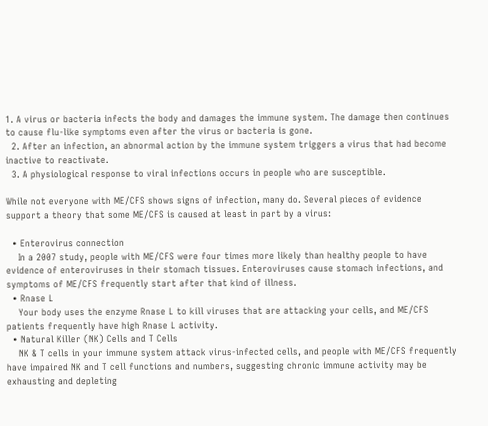1. A virus or bacteria infects the body and damages the immune system. The damage then continues to cause flu-like symptoms even after the virus or bacteria is gone.
  2. After an infection, an abnormal action by the immune system triggers a virus that had become inactive to reactivate.
  3. A physiological response to viral infections occurs in people who are susceptible.

While not everyone with ME/CFS shows signs of infection, many do. Several pieces of evidence support a theory that some ME/CFS is caused at least in part by a virus:

  • Enterovirus connection
    In a 2007 study, people with ME/CFS were four times more likely than healthy people to have evidence of enteroviruses in their stomach tissues. Enteroviruses cause stomach infections, and symptoms of ME/CFS frequently start after that kind of illness.
  • Rnase L
    Your body uses the enzyme Rnase L to kill viruses that are attacking your cells, and ME/CFS patients frequently have high Rnase L activity.
  • Natural Killer (NK) Cells and T Cells
    NK & T cells in your immune system attack virus-infected cells, and people with ME/CFS frequently have impaired NK and T cell functions and numbers, suggesting chronic immune activity may be exhausting and depleting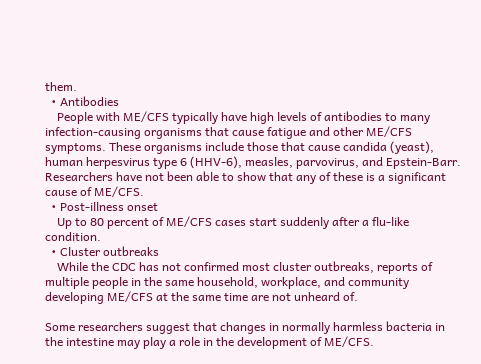them.
  • Antibodies
    People with ME/CFS typically have high levels of antibodies to many infection-causing organisms that cause fatigue and other ME/CFS symptoms. These organisms include those that cause candida (yeast), human herpesvirus type 6 (HHV-6), measles, parvovirus, and Epstein-Barr. Researchers have not been able to show that any of these is a significant cause of ME/CFS.
  • Post-illness onset
    Up to 80 percent of ME/CFS cases start suddenly after a flu-like condition.
  • Cluster outbreaks
    While the CDC has not confirmed most cluster outbreaks, reports of multiple people in the same household, workplace, and community developing ME/CFS at the same time are not unheard of.

Some researchers suggest that changes in normally harmless bacteria in the intestine may play a role in the development of ME/CFS.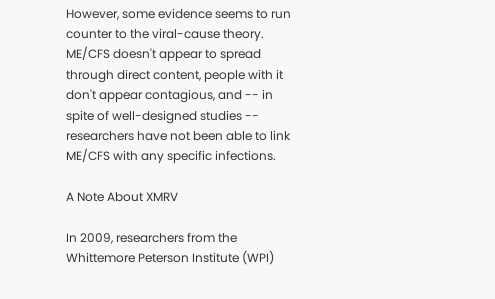However, some evidence seems to run counter to the viral-cause theory. ME/CFS doesn't appear to spread through direct content, people with it don't appear contagious, and -- in spite of well-designed studies -- researchers have not been able to link ME/CFS with any specific infections.

A Note About XMRV

In 2009, researchers from the Whittemore Peterson Institute (WPI)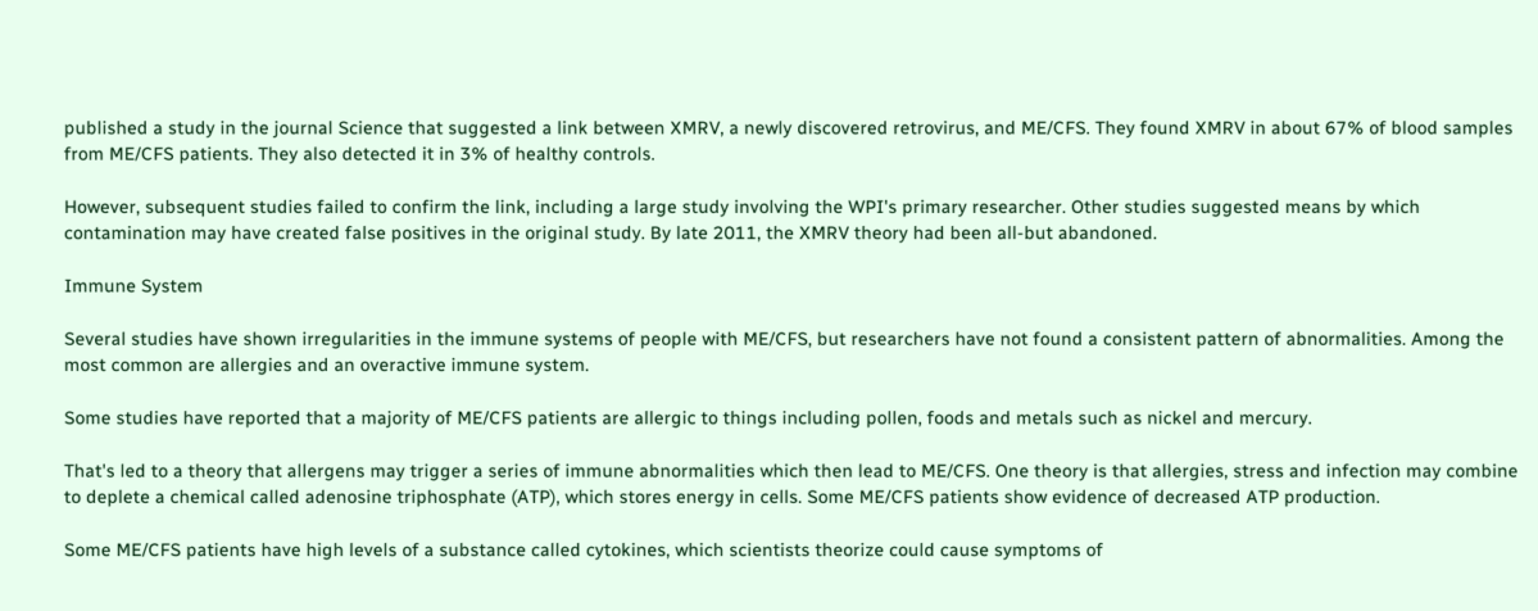published a study in the journal Science that suggested a link between XMRV, a newly discovered retrovirus, and ME/CFS. They found XMRV in about 67% of blood samples from ME/CFS patients. They also detected it in 3% of healthy controls.

However, subsequent studies failed to confirm the link, including a large study involving the WPI's primary researcher. Other studies suggested means by which contamination may have created false positives in the original study. By late 2011, the XMRV theory had been all-but abandoned.

Immune System

Several studies have shown irregularities in the immune systems of people with ME/CFS, but researchers have not found a consistent pattern of abnormalities. Among the most common are allergies and an overactive immune system.

Some studies have reported that a majority of ME/CFS patients are allergic to things including pollen, foods and metals such as nickel and mercury.

That's led to a theory that allergens may trigger a series of immune abnormalities which then lead to ME/CFS. One theory is that allergies, stress and infection may combine to deplete a chemical called adenosine triphosphate (ATP), which stores energy in cells. Some ME/CFS patients show evidence of decreased ATP production.

Some ME/CFS patients have high levels of a substance called cytokines, which scientists theorize could cause symptoms of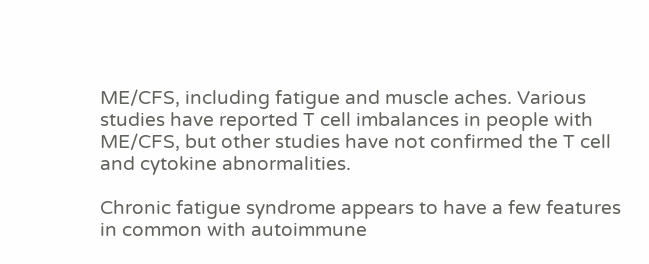ME/CFS, including fatigue and muscle aches. Various studies have reported T cell imbalances in people with ME/CFS, but other studies have not confirmed the T cell and cytokine abnormalities.

Chronic fatigue syndrome appears to have a few features in common with autoimmune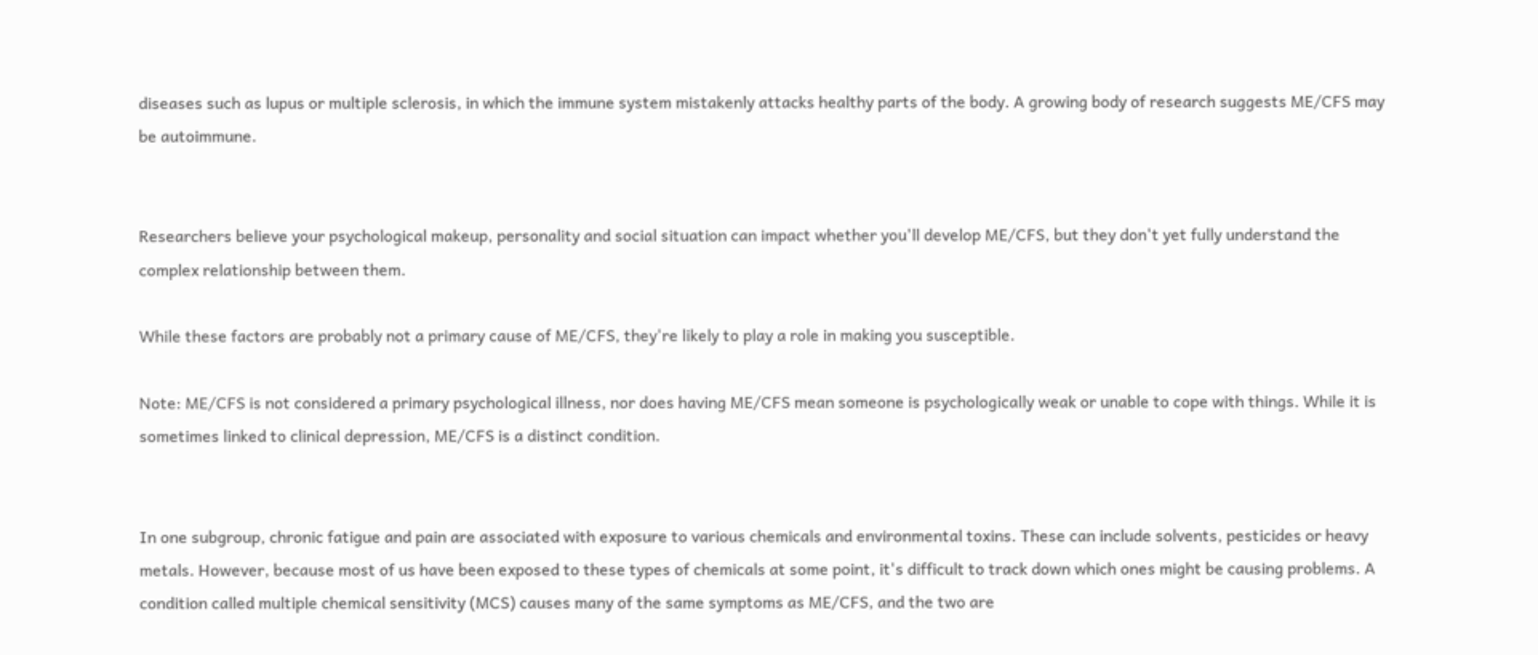diseases such as lupus or multiple sclerosis, in which the immune system mistakenly attacks healthy parts of the body. A growing body of research suggests ME/CFS may be autoimmune.


Researchers believe your psychological makeup, personality and social situation can impact whether you'll develop ME/CFS, but they don't yet fully understand the complex relationship between them.

While these factors are probably not a primary cause of ME/CFS, they're likely to play a role in making you susceptible.

Note: ME/CFS is not considered a primary psychological illness, nor does having ME/CFS mean someone is psychologically weak or unable to cope with things. While it is sometimes linked to clinical depression, ME/CFS is a distinct condition.


In one subgroup, chronic fatigue and pain are associated with exposure to various chemicals and environmental toxins. These can include solvents, pesticides or heavy metals. However, because most of us have been exposed to these types of chemicals at some point, it's difficult to track down which ones might be causing problems. A condition called multiple chemical sensitivity (MCS) causes many of the same symptoms as ME/CFS, and the two are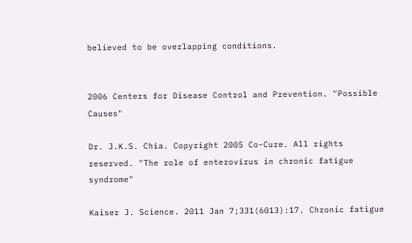believed to be overlapping conditions.


2006 Centers for Disease Control and Prevention. "Possible Causes"

Dr. J.K.S. Chia. Copyright 2005 Co-Cure. All rights reserved. "The role of enterovirus in chronic fatigue syndrome"

Kaiser J. Science. 2011 Jan 7;331(6013):17. Chronic fatigue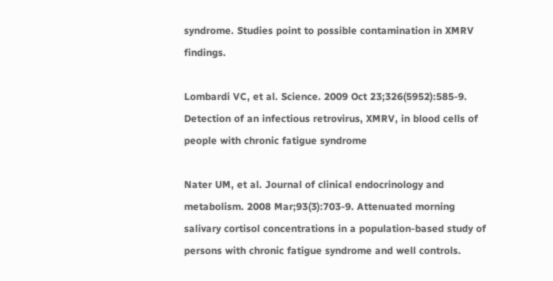syndrome. Studies point to possible contamination in XMRV findings.

Lombardi VC, et al. Science. 2009 Oct 23;326(5952):585-9. Detection of an infectious retrovirus, XMRV, in blood cells of people with chronic fatigue syndrome

Nater UM, et al. Journal of clinical endocrinology and metabolism. 2008 Mar;93(3):703-9. Attenuated morning salivary cortisol concentrations in a population-based study of persons with chronic fatigue syndrome and well controls.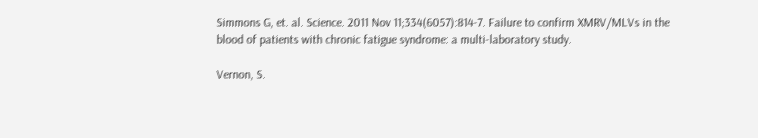Simmons G, et. al. Science. 2011 Nov 11;334(6057):814-7. Failure to confirm XMRV/MLVs in the blood of patients with chronic fatigue syndrome: a multi-laboratory study.

Vernon, S.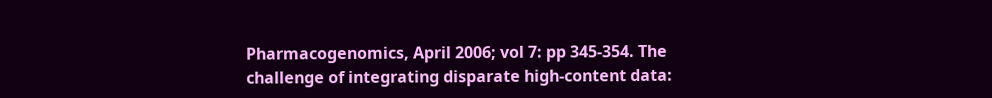Pharmacogenomics, April 2006; vol 7: pp 345-354. The challenge of integrating disparate high-content data: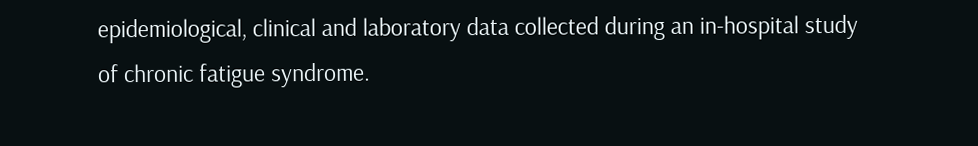epidemiological, clinical and laboratory data collected during an in-hospital study of chronic fatigue syndrome.